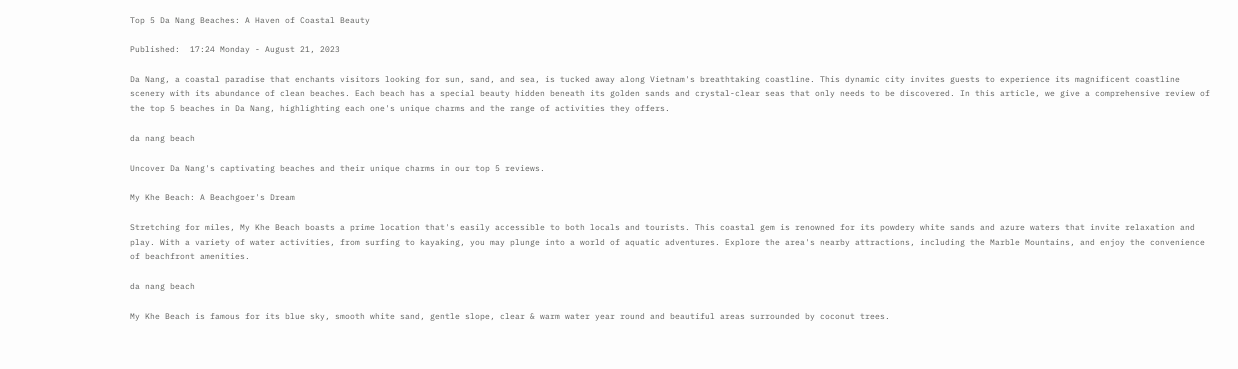Top 5 Da Nang Beaches: A Haven of Coastal Beauty

Published:  17:24 Monday - August 21, 2023

Da Nang, a coastal paradise that enchants visitors looking for sun, sand, and sea, is tucked away along Vietnam's breathtaking coastline. This dynamic city invites guests to experience its magnificent coastline scenery with its abundance of clean beaches. Each beach has a special beauty hidden beneath its golden sands and crystal-clear seas that only needs to be discovered. In this article, we give a comprehensive review of the top 5 beaches in Da Nang, highlighting each one's unique charms and the range of activities they offers.

da nang beach

Uncover Da Nang's captivating beaches and their unique charms in our top 5 reviews.

My Khe Beach: A Beachgoer's Dream

Stretching for miles, My Khe Beach boasts a prime location that's easily accessible to both locals and tourists. This coastal gem is renowned for its powdery white sands and azure waters that invite relaxation and play. With a variety of water activities, from surfing to kayaking, you may plunge into a world of aquatic adventures. Explore the area's nearby attractions, including the Marble Mountains, and enjoy the convenience of beachfront amenities.

da nang beach

My Khe Beach is famous for its blue sky, smooth white sand, gentle slope, clear & warm water year round and beautiful areas surrounded by coconut trees.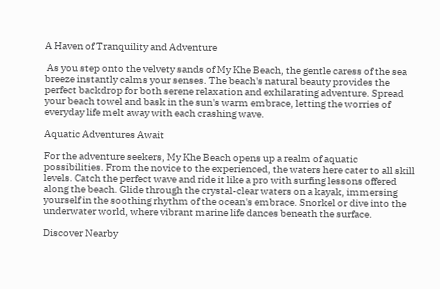A Haven of Tranquility and Adventure

 As you step onto the velvety sands of My Khe Beach, the gentle caress of the sea breeze instantly calms your senses. The beach's natural beauty provides the perfect backdrop for both serene relaxation and exhilarating adventure. Spread your beach towel and bask in the sun's warm embrace, letting the worries of everyday life melt away with each crashing wave.

Aquatic Adventures Await

For the adventure seekers, My Khe Beach opens up a realm of aquatic possibilities. From the novice to the experienced, the waters here cater to all skill levels. Catch the perfect wave and ride it like a pro with surfing lessons offered along the beach. Glide through the crystal-clear waters on a kayak, immersing yourself in the soothing rhythm of the ocean's embrace. Snorkel or dive into the underwater world, where vibrant marine life dances beneath the surface.

Discover Nearby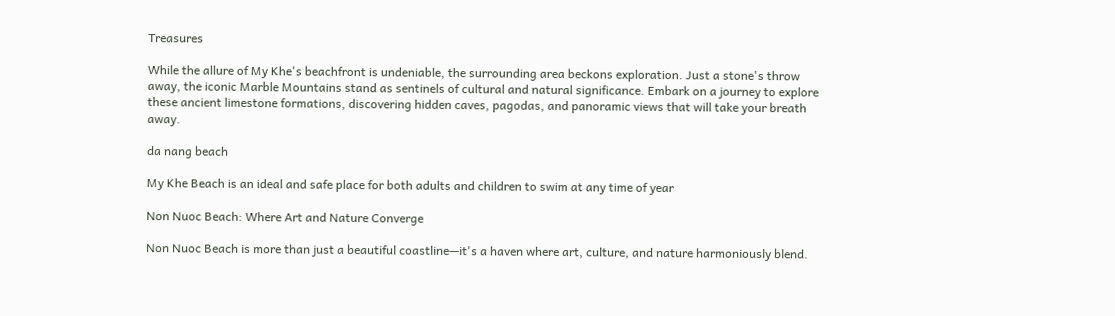Treasures

While the allure of My Khe's beachfront is undeniable, the surrounding area beckons exploration. Just a stone's throw away, the iconic Marble Mountains stand as sentinels of cultural and natural significance. Embark on a journey to explore these ancient limestone formations, discovering hidden caves, pagodas, and panoramic views that will take your breath away.

da nang beach

My Khe Beach is an ideal and safe place for both adults and children to swim at any time of year

Non Nuoc Beach: Where Art and Nature Converge

Non Nuoc Beach is more than just a beautiful coastline—it's a haven where art, culture, and nature harmoniously blend.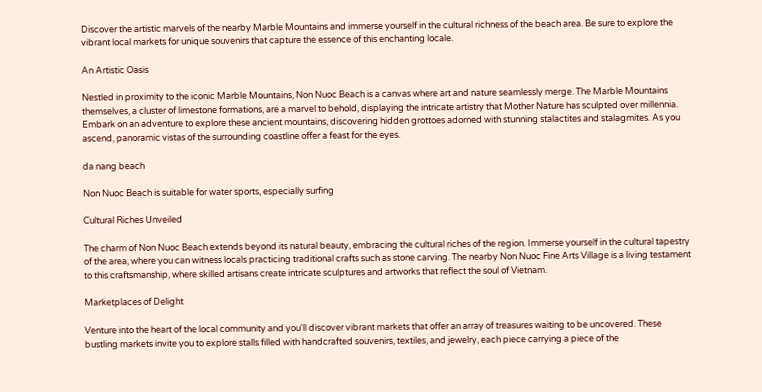Discover the artistic marvels of the nearby Marble Mountains and immerse yourself in the cultural richness of the beach area. Be sure to explore the vibrant local markets for unique souvenirs that capture the essence of this enchanting locale.

An Artistic Oasis

Nestled in proximity to the iconic Marble Mountains, Non Nuoc Beach is a canvas where art and nature seamlessly merge. The Marble Mountains themselves, a cluster of limestone formations, are a marvel to behold, displaying the intricate artistry that Mother Nature has sculpted over millennia. Embark on an adventure to explore these ancient mountains, discovering hidden grottoes adorned with stunning stalactites and stalagmites. As you ascend, panoramic vistas of the surrounding coastline offer a feast for the eyes.

da nang beach

Non Nuoc Beach is suitable for water sports, especially surfing

Cultural Riches Unveiled

The charm of Non Nuoc Beach extends beyond its natural beauty, embracing the cultural riches of the region. Immerse yourself in the cultural tapestry of the area, where you can witness locals practicing traditional crafts such as stone carving. The nearby Non Nuoc Fine Arts Village is a living testament to this craftsmanship, where skilled artisans create intricate sculptures and artworks that reflect the soul of Vietnam.

Marketplaces of Delight

Venture into the heart of the local community and you'll discover vibrant markets that offer an array of treasures waiting to be uncovered. These bustling markets invite you to explore stalls filled with handcrafted souvenirs, textiles, and jewelry, each piece carrying a piece of the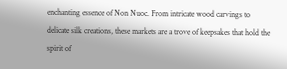enchanting essence of Non Nuoc. From intricate wood carvings to delicate silk creations, these markets are a trove of keepsakes that hold the spirit of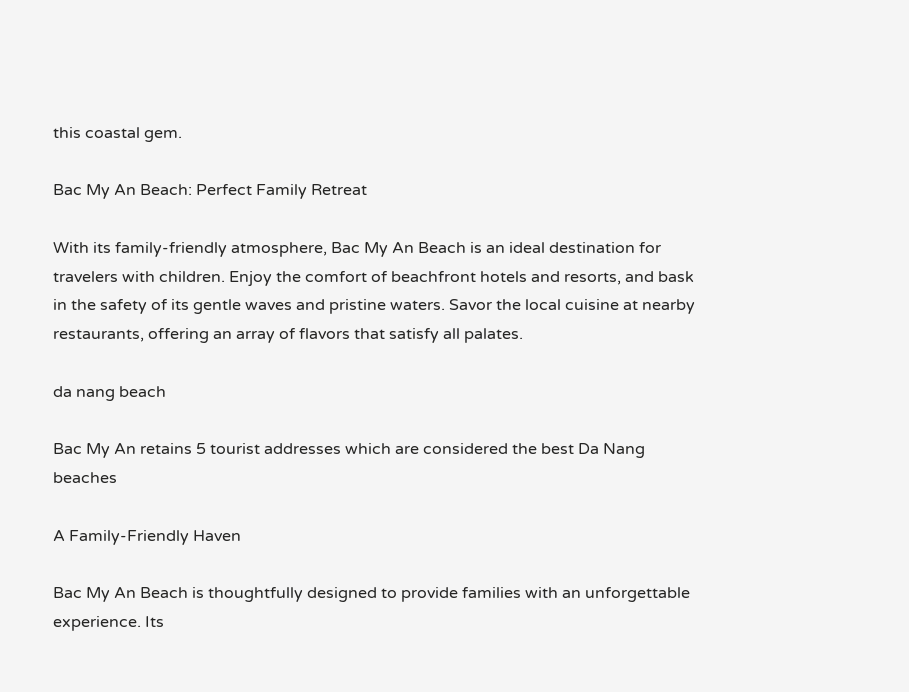this coastal gem.

Bac My An Beach: Perfect Family Retreat

With its family-friendly atmosphere, Bac My An Beach is an ideal destination for travelers with children. Enjoy the comfort of beachfront hotels and resorts, and bask in the safety of its gentle waves and pristine waters. Savor the local cuisine at nearby restaurants, offering an array of flavors that satisfy all palates.

da nang beach

Bac My An retains 5 tourist addresses which are considered the best Da Nang beaches

A Family-Friendly Haven

Bac My An Beach is thoughtfully designed to provide families with an unforgettable experience. Its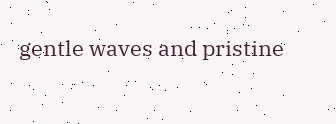gentle waves and pristine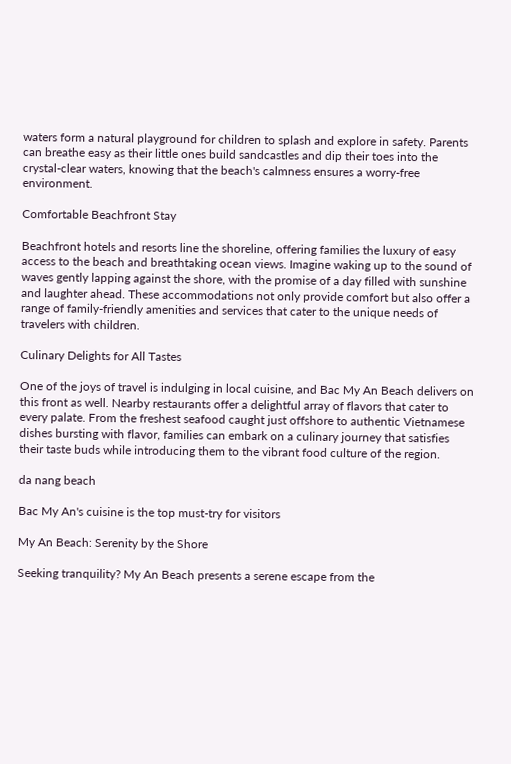waters form a natural playground for children to splash and explore in safety. Parents can breathe easy as their little ones build sandcastles and dip their toes into the crystal-clear waters, knowing that the beach's calmness ensures a worry-free environment.

Comfortable Beachfront Stay

Beachfront hotels and resorts line the shoreline, offering families the luxury of easy access to the beach and breathtaking ocean views. Imagine waking up to the sound of waves gently lapping against the shore, with the promise of a day filled with sunshine and laughter ahead. These accommodations not only provide comfort but also offer a range of family-friendly amenities and services that cater to the unique needs of travelers with children.

Culinary Delights for All Tastes

One of the joys of travel is indulging in local cuisine, and Bac My An Beach delivers on this front as well. Nearby restaurants offer a delightful array of flavors that cater to every palate. From the freshest seafood caught just offshore to authentic Vietnamese dishes bursting with flavor, families can embark on a culinary journey that satisfies their taste buds while introducing them to the vibrant food culture of the region.

da nang beach

Bac My An's cuisine is the top must-try for visitors

My An Beach: Serenity by the Shore

Seeking tranquility? My An Beach presents a serene escape from the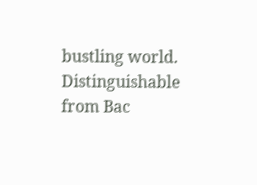bustling world. Distinguishable from Bac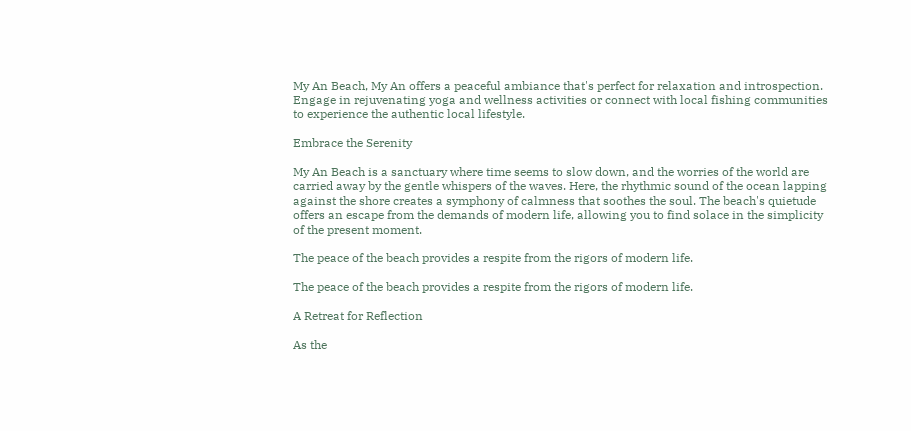My An Beach, My An offers a peaceful ambiance that's perfect for relaxation and introspection. Engage in rejuvenating yoga and wellness activities or connect with local fishing communities to experience the authentic local lifestyle.

Embrace the Serenity

My An Beach is a sanctuary where time seems to slow down, and the worries of the world are carried away by the gentle whispers of the waves. Here, the rhythmic sound of the ocean lapping against the shore creates a symphony of calmness that soothes the soul. The beach's quietude offers an escape from the demands of modern life, allowing you to find solace in the simplicity of the present moment.

The peace of the beach provides a respite from the rigors of modern life.

The peace of the beach provides a respite from the rigors of modern life.

A Retreat for Reflection

As the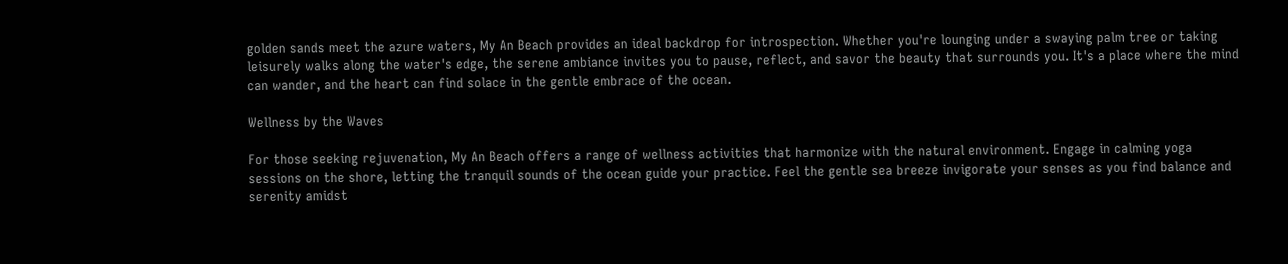golden sands meet the azure waters, My An Beach provides an ideal backdrop for introspection. Whether you're lounging under a swaying palm tree or taking leisurely walks along the water's edge, the serene ambiance invites you to pause, reflect, and savor the beauty that surrounds you. It's a place where the mind can wander, and the heart can find solace in the gentle embrace of the ocean.

Wellness by the Waves

For those seeking rejuvenation, My An Beach offers a range of wellness activities that harmonize with the natural environment. Engage in calming yoga sessions on the shore, letting the tranquil sounds of the ocean guide your practice. Feel the gentle sea breeze invigorate your senses as you find balance and serenity amidst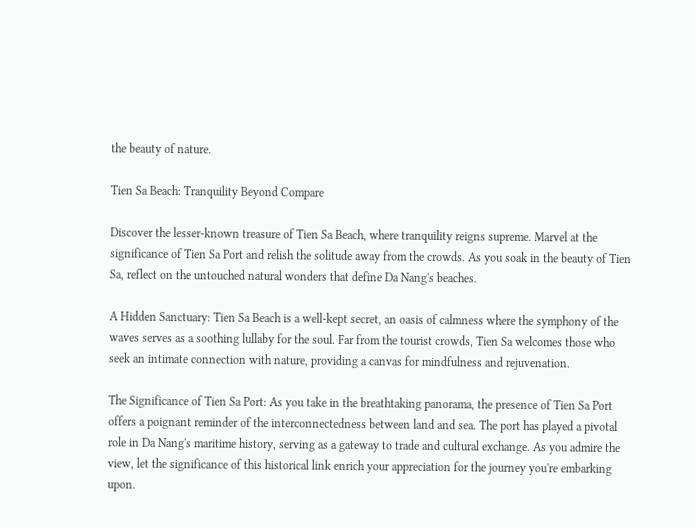the beauty of nature.

Tien Sa Beach: Tranquility Beyond Compare

Discover the lesser-known treasure of Tien Sa Beach, where tranquility reigns supreme. Marvel at the significance of Tien Sa Port and relish the solitude away from the crowds. As you soak in the beauty of Tien Sa, reflect on the untouched natural wonders that define Da Nang's beaches.

A Hidden Sanctuary: Tien Sa Beach is a well-kept secret, an oasis of calmness where the symphony of the waves serves as a soothing lullaby for the soul. Far from the tourist crowds, Tien Sa welcomes those who seek an intimate connection with nature, providing a canvas for mindfulness and rejuvenation.

The Significance of Tien Sa Port: As you take in the breathtaking panorama, the presence of Tien Sa Port offers a poignant reminder of the interconnectedness between land and sea. The port has played a pivotal role in Da Nang's maritime history, serving as a gateway to trade and cultural exchange. As you admire the view, let the significance of this historical link enrich your appreciation for the journey you're embarking upon.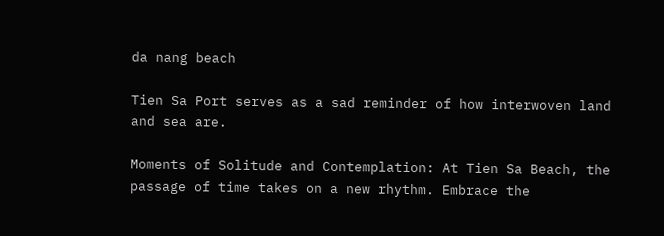da nang beach

Tien Sa Port serves as a sad reminder of how interwoven land and sea are.

Moments of Solitude and Contemplation: At Tien Sa Beach, the passage of time takes on a new rhythm. Embrace the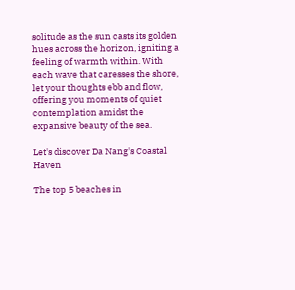solitude as the sun casts its golden hues across the horizon, igniting a feeling of warmth within. With each wave that caresses the shore, let your thoughts ebb and flow, offering you moments of quiet contemplation amidst the expansive beauty of the sea.

Let's discover Da Nang's Coastal Haven

The top 5 beaches in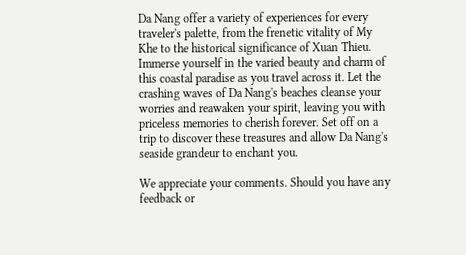Da Nang offer a variety of experiences for every traveler's palette, from the frenetic vitality of My Khe to the historical significance of Xuan Thieu. Immerse yourself in the varied beauty and charm of this coastal paradise as you travel across it. Let the crashing waves of Da Nang's beaches cleanse your worries and reawaken your spirit, leaving you with priceless memories to cherish forever. Set off on a trip to discover these treasures and allow Da Nang's seaside grandeur to enchant you.

We appreciate your comments. Should you have any feedback or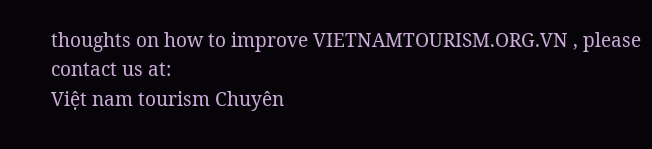thoughts on how to improve VIETNAMTOURISM.ORG.VN , please contact us at:
Việt nam tourism Chuyên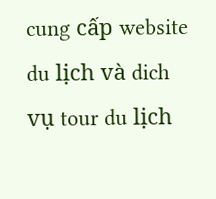cung cấp website du lịch và dich vụ tour du lịch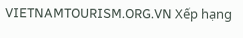VIETNAMTOURISM.ORG.VN Xếp hạng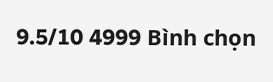9.5/10 4999 Bình chọn